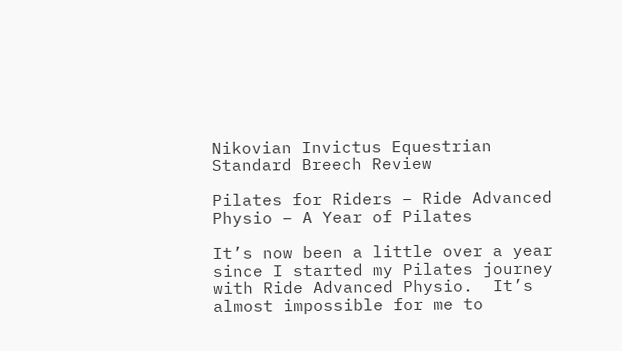Nikovian Invictus Equestrian Standard Breech Review

Pilates for Riders – Ride Advanced Physio – A Year of Pilates

It’s now been a little over a year since I started my Pilates journey with Ride Advanced Physio.  It’s almost impossible for me to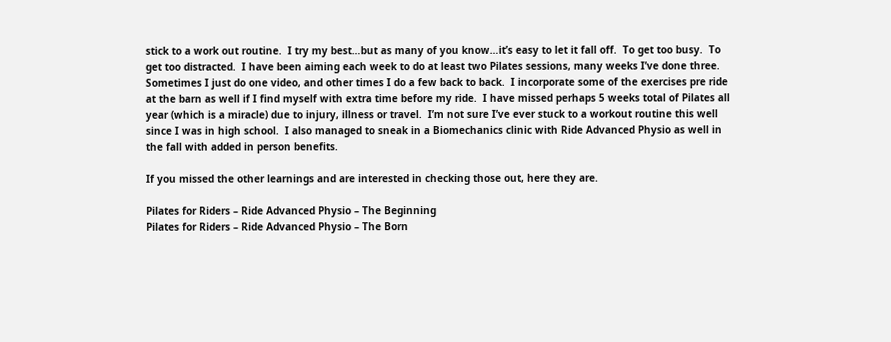stick to a work out routine.  I try my best…but as many of you know…it’s easy to let it fall off.  To get too busy.  To get too distracted.  I have been aiming each week to do at least two Pilates sessions, many weeks I’ve done three.  Sometimes I just do one video, and other times I do a few back to back.  I incorporate some of the exercises pre ride at the barn as well if I find myself with extra time before my ride.  I have missed perhaps 5 weeks total of Pilates all year (which is a miracle) due to injury, illness or travel.  I’m not sure I’ve ever stuck to a workout routine this well since I was in high school.  I also managed to sneak in a Biomechanics clinic with Ride Advanced Physio as well in the fall with added in person benefits.

If you missed the other learnings and are interested in checking those out, here they are.

Pilates for Riders – Ride Advanced Physio – The Beginning
Pilates for Riders – Ride Advanced Physio – The Born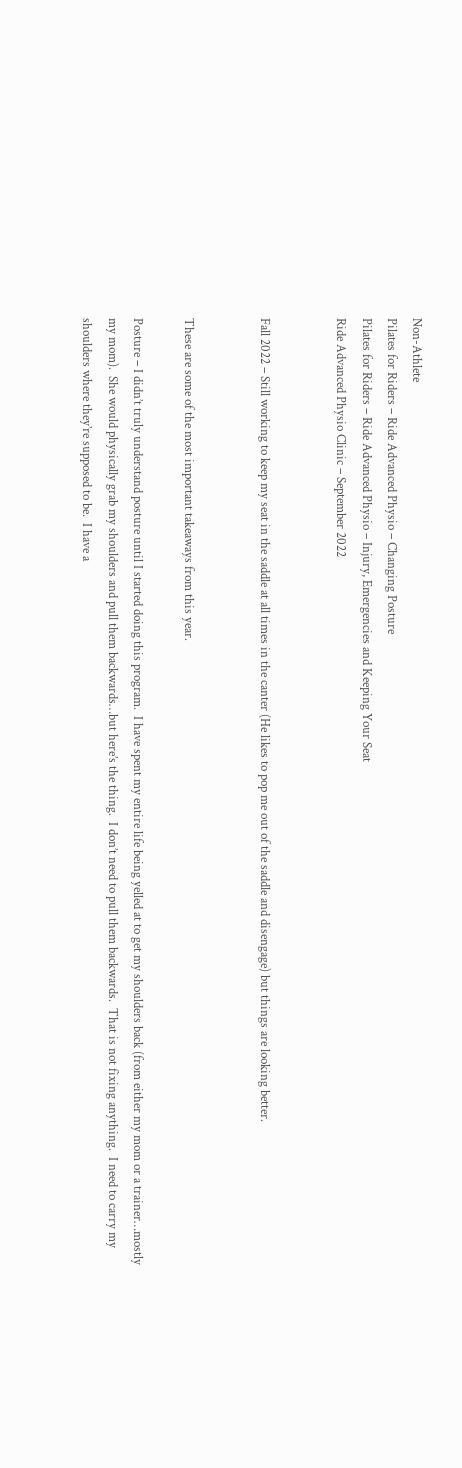Non-Athlete
Pilates for Riders – Ride Advanced Physio – Changing Posture
Pilates for Riders – Ride Advanced Physio – Injury, Emergencies and Keeping Your Seat
Ride Advanced Physio Clinic – September 2022


Fall 2022 – Still working to keep my seat in the saddle at all times in the canter (He likes to pop me out of the saddle and disengage) but things are looking better.


These are some of the most important takeaways from this year.

Posture – I didn’t truly understand posture until I started doing this program.  I have spent my entire life being yelled at to get my shoulders back (from either my mom or a trainer…mostly my mom).  She would physically grab my shoulders and pull them backwards…but here’s the thing.  I don’t need to pull them backwards.  That is not fixing anything.  I need to carry my shoulders where they’re supposed to be.  I have a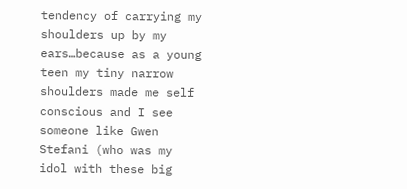tendency of carrying my shoulders up by my ears…because as a young teen my tiny narrow shoulders made me self conscious and I see someone like Gwen Stefani (who was my idol with these big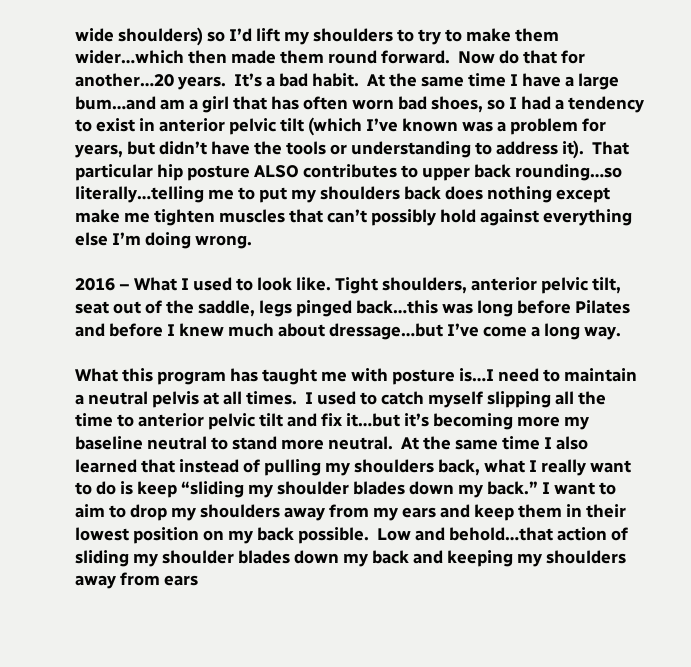wide shoulders) so I’d lift my shoulders to try to make them wider…which then made them round forward.  Now do that for another…20 years.  It’s a bad habit.  At the same time I have a large bum…and am a girl that has often worn bad shoes, so I had a tendency to exist in anterior pelvic tilt (which I’ve known was a problem for years, but didn’t have the tools or understanding to address it).  That particular hip posture ALSO contributes to upper back rounding…so literally…telling me to put my shoulders back does nothing except make me tighten muscles that can’t possibly hold against everything else I’m doing wrong.

2016 – What I used to look like. Tight shoulders, anterior pelvic tilt, seat out of the saddle, legs pinged back…this was long before Pilates and before I knew much about dressage…but I’ve come a long way.

What this program has taught me with posture is…I need to maintain a neutral pelvis at all times.  I used to catch myself slipping all the time to anterior pelvic tilt and fix it…but it’s becoming more my baseline neutral to stand more neutral.  At the same time I also learned that instead of pulling my shoulders back, what I really want to do is keep “sliding my shoulder blades down my back.” I want to aim to drop my shoulders away from my ears and keep them in their lowest position on my back possible.  Low and behold…that action of sliding my shoulder blades down my back and keeping my shoulders away from ears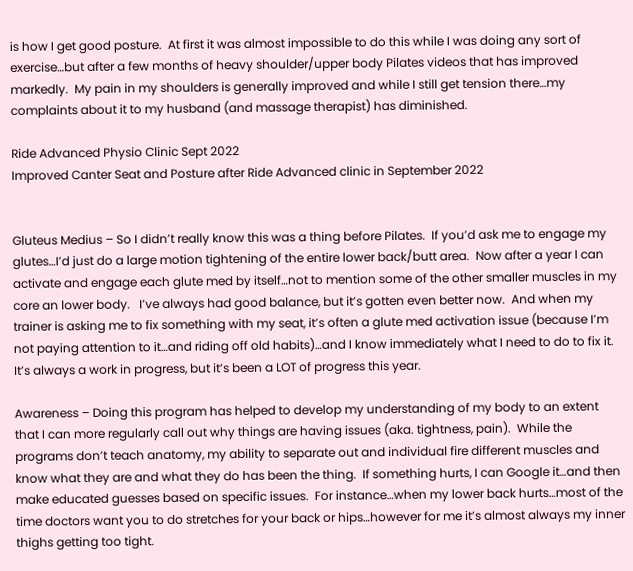is how I get good posture.  At first it was almost impossible to do this while I was doing any sort of exercise…but after a few months of heavy shoulder/upper body Pilates videos that has improved markedly.  My pain in my shoulders is generally improved and while I still get tension there…my complaints about it to my husband (and massage therapist) has diminished.

Ride Advanced Physio Clinic Sept 2022
Improved Canter Seat and Posture after Ride Advanced clinic in September 2022


Gluteus Medius – So I didn’t really know this was a thing before Pilates.  If you’d ask me to engage my glutes…I’d just do a large motion tightening of the entire lower back/butt area.  Now after a year I can activate and engage each glute med by itself…not to mention some of the other smaller muscles in my core an lower body.   I’ve always had good balance, but it’s gotten even better now.  And when my trainer is asking me to fix something with my seat, it’s often a glute med activation issue (because I’m not paying attention to it…and riding off old habits)…and I know immediately what I need to do to fix it.  It’s always a work in progress, but it’s been a LOT of progress this year.

Awareness – Doing this program has helped to develop my understanding of my body to an extent that I can more regularly call out why things are having issues (aka. tightness, pain).  While the programs don’t teach anatomy, my ability to separate out and individual fire different muscles and know what they are and what they do has been the thing.  If something hurts, I can Google it…and then make educated guesses based on specific issues.  For instance…when my lower back hurts…most of the time doctors want you to do stretches for your back or hips…however for me it’s almost always my inner thighs getting too tight.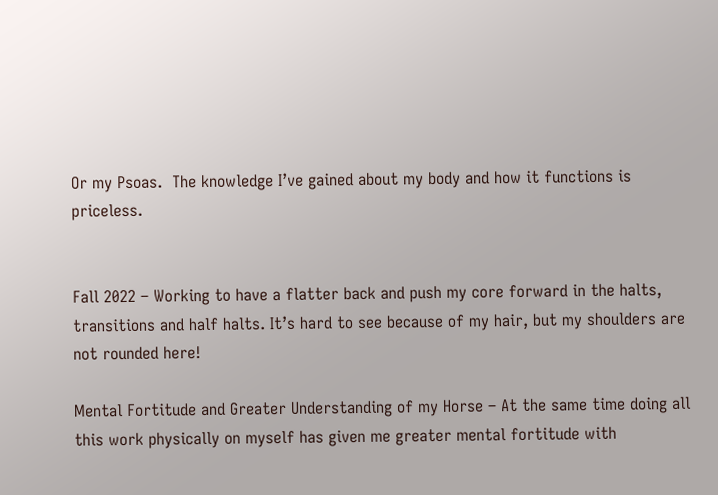Or my Psoas.  The knowledge I’ve gained about my body and how it functions is priceless.


Fall 2022 – Working to have a flatter back and push my core forward in the halts, transitions and half halts. It’s hard to see because of my hair, but my shoulders are not rounded here!

Mental Fortitude and Greater Understanding of my Horse – At the same time doing all this work physically on myself has given me greater mental fortitude with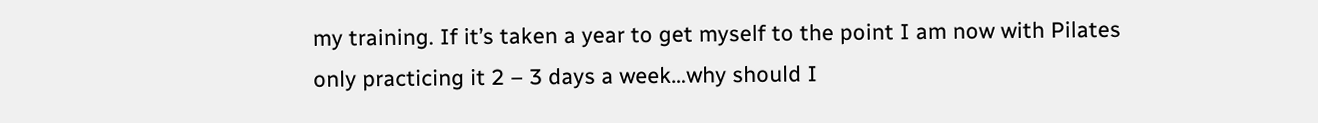my training. If it’s taken a year to get myself to the point I am now with Pilates only practicing it 2 – 3 days a week…why should I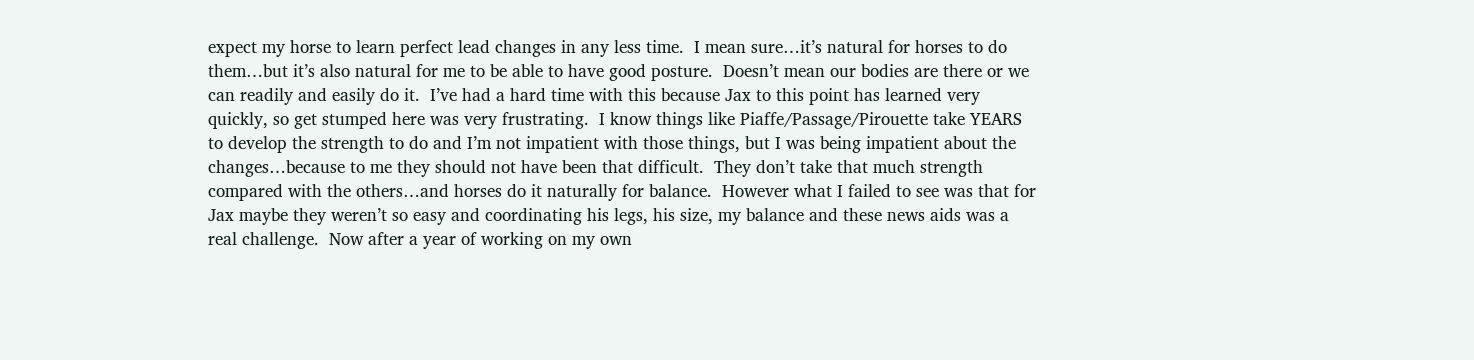expect my horse to learn perfect lead changes in any less time.  I mean sure…it’s natural for horses to do them…but it’s also natural for me to be able to have good posture.  Doesn’t mean our bodies are there or we can readily and easily do it.  I’ve had a hard time with this because Jax to this point has learned very quickly, so get stumped here was very frustrating.  I know things like Piaffe/Passage/Pirouette take YEARS to develop the strength to do and I’m not impatient with those things, but I was being impatient about the changes…because to me they should not have been that difficult.  They don’t take that much strength compared with the others…and horses do it naturally for balance.  However what I failed to see was that for Jax maybe they weren’t so easy and coordinating his legs, his size, my balance and these news aids was a real challenge.  Now after a year of working on my own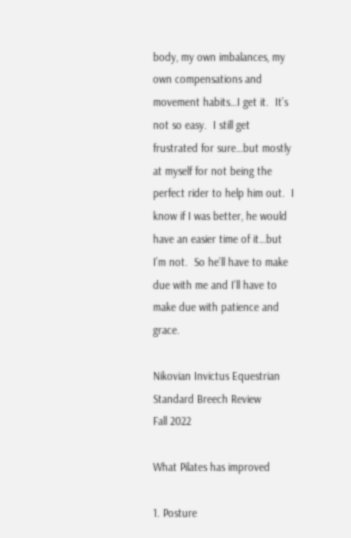body, my own imbalances, my own compensations and movement habits…I get it.  It’s not so easy.  I still get frustrated for sure…but mostly at myself for not being the perfect rider to help him out.  I know if I was better, he would have an easier time of it…but I’m not.  So he’ll have to make due with me and I’ll have to make due with patience and grace.

Nikovian Invictus Equestrian Standard Breech Review
Fall 2022

What Pilates has improved

1. Posture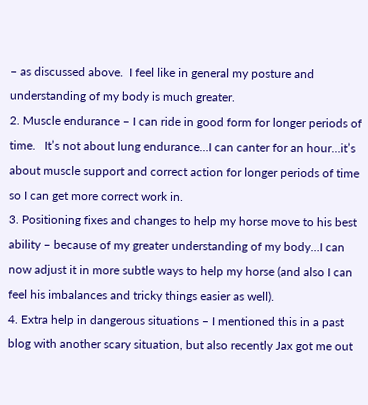– as discussed above.  I feel like in general my posture and understanding of my body is much greater.
2. Muscle endurance – I can ride in good form for longer periods of time.   It’s not about lung endurance…I can canter for an hour…it’s about muscle support and correct action for longer periods of time so I can get more correct work in.
3. Positioning fixes and changes to help my horse move to his best ability – because of my greater understanding of my body…I can now adjust it in more subtle ways to help my horse (and also I can feel his imbalances and tricky things easier as well).
4. Extra help in dangerous situations – I mentioned this in a past blog with another scary situation, but also recently Jax got me out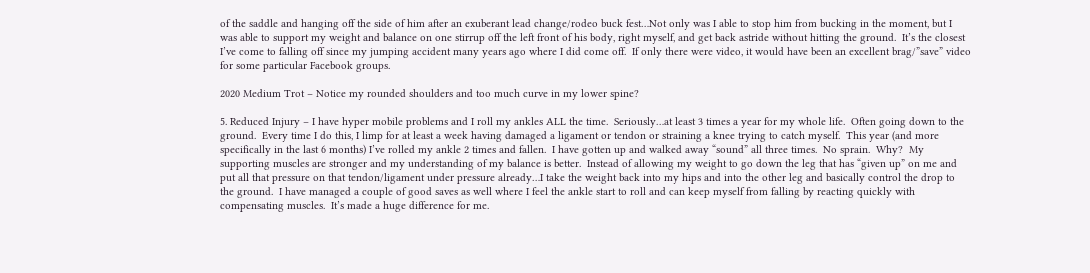of the saddle and hanging off the side of him after an exuberant lead change/rodeo buck fest…Not only was I able to stop him from bucking in the moment, but I was able to support my weight and balance on one stirrup off the left front of his body, right myself, and get back astride without hitting the ground.  It’s the closest I’ve come to falling off since my jumping accident many years ago where I did come off.  If only there were video, it would have been an excellent brag/”save” video for some particular Facebook groups.

2020 Medium Trot – Notice my rounded shoulders and too much curve in my lower spine?

5. Reduced Injury – I have hyper mobile problems and I roll my ankles ALL the time.  Seriously…at least 3 times a year for my whole life.  Often going down to the ground.  Every time I do this, I limp for at least a week having damaged a ligament or tendon or straining a knee trying to catch myself.  This year (and more specifically in the last 6 months) I’ve rolled my ankle 2 times and fallen.  I have gotten up and walked away “sound” all three times.  No sprain.  Why?  My supporting muscles are stronger and my understanding of my balance is better.  Instead of allowing my weight to go down the leg that has “given up” on me and put all that pressure on that tendon/ligament under pressure already…I take the weight back into my hips and into the other leg and basically control the drop to the ground.  I have managed a couple of good saves as well where I feel the ankle start to roll and can keep myself from falling by reacting quickly with compensating muscles.  It’s made a huge difference for me.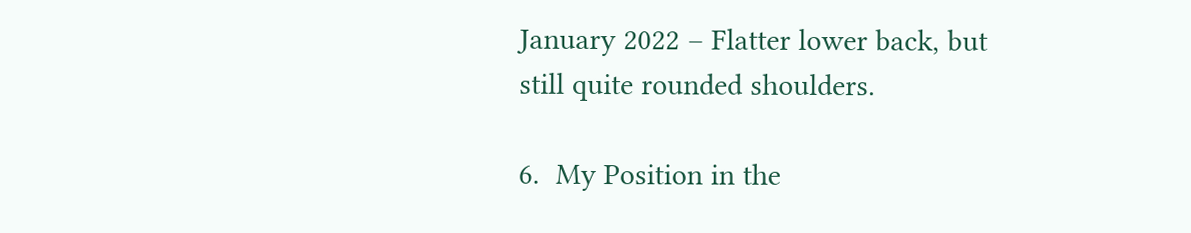January 2022 – Flatter lower back, but still quite rounded shoulders.

6.  My Position in the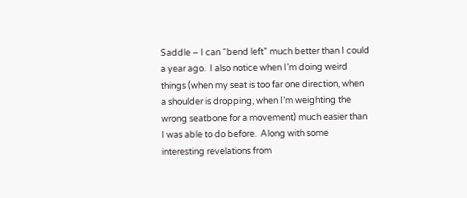Saddle – I can “bend left” much better than I could a year ago.  I also notice when I’m doing weird things (when my seat is too far one direction, when a shoulder is dropping, when I’m weighting the wrong seatbone for a movement) much easier than I was able to do before.  Along with some interesting revelations from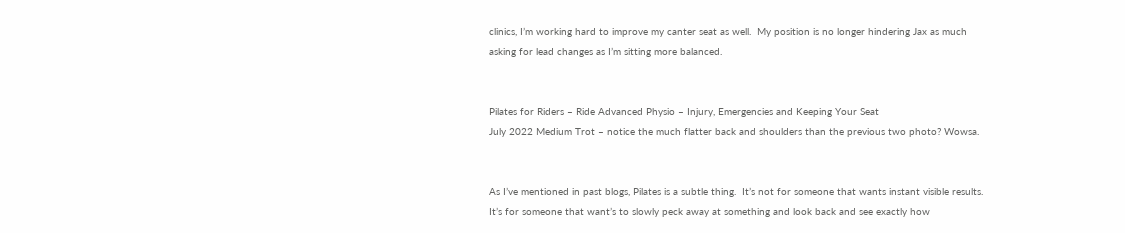clinics, I’m working hard to improve my canter seat as well.  My position is no longer hindering Jax as much asking for lead changes as I’m sitting more balanced.


Pilates for Riders – Ride Advanced Physio – Injury, Emergencies and Keeping Your Seat
July 2022 Medium Trot – notice the much flatter back and shoulders than the previous two photo? Wowsa.


As I’ve mentioned in past blogs, Pilates is a subtle thing.  It’s not for someone that wants instant visible results.  It’s for someone that want’s to slowly peck away at something and look back and see exactly how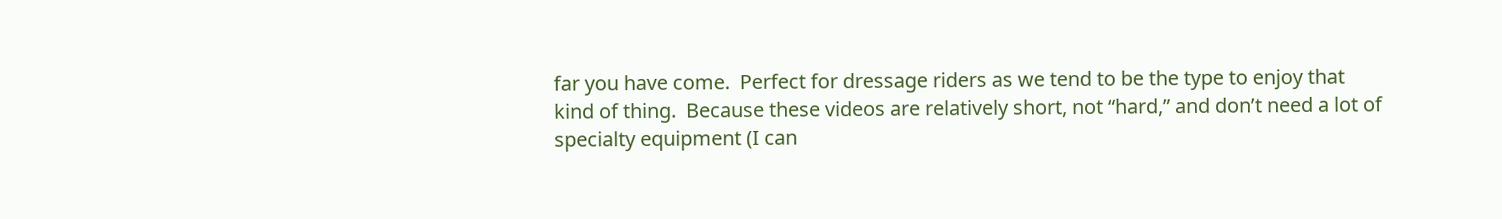far you have come.  Perfect for dressage riders as we tend to be the type to enjoy that kind of thing.  Because these videos are relatively short, not “hard,” and don’t need a lot of specialty equipment (I can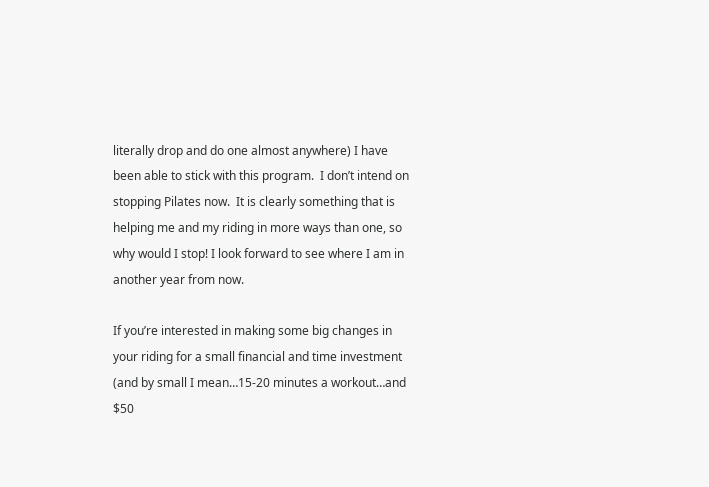literally drop and do one almost anywhere) I have been able to stick with this program.  I don’t intend on stopping Pilates now.  It is clearly something that is helping me and my riding in more ways than one, so why would I stop! I look forward to see where I am in another year from now.

If you’re interested in making some big changes in your riding for a small financial and time investment (and by small I mean…15-20 minutes a workout…and $50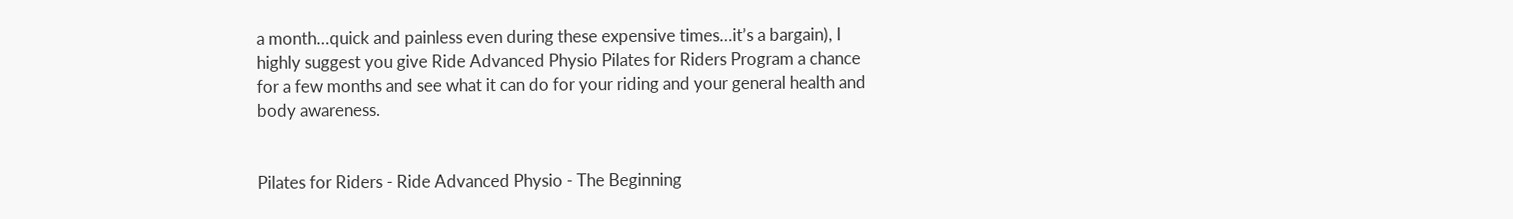a month…quick and painless even during these expensive times…it’s a bargain), I highly suggest you give Ride Advanced Physio Pilates for Riders Program a chance for a few months and see what it can do for your riding and your general health and body awareness.


Pilates for Riders - Ride Advanced Physio - The Beginning